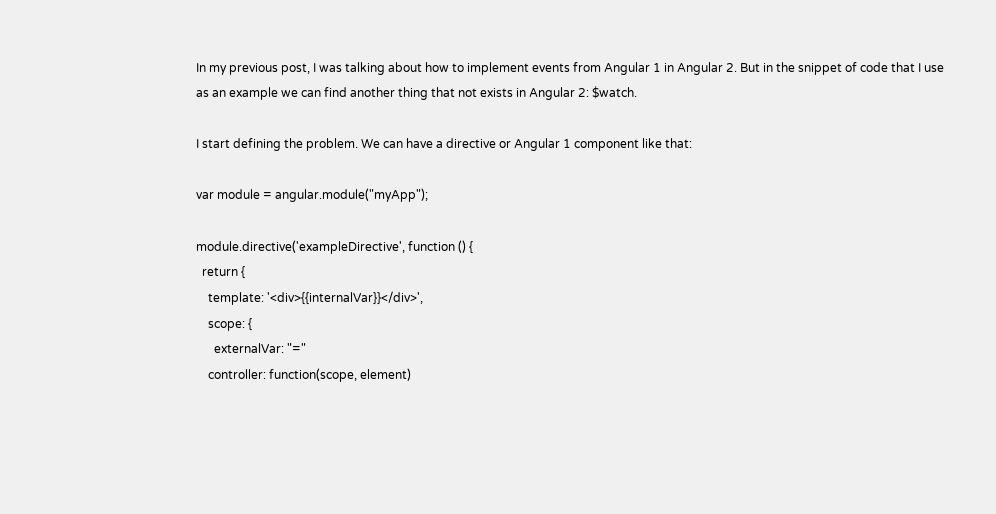In my previous post, I was talking about how to implement events from Angular 1 in Angular 2. But in the snippet of code that I use as an example we can find another thing that not exists in Angular 2: $watch.

I start defining the problem. We can have a directive or Angular 1 component like that:

var module = angular.module("myApp");

module.directive('exampleDirective', function () {
  return {
    template: '<div>{{internalVar}}</div>',
    scope: {
      externalVar: "="
    controller: function(scope, element)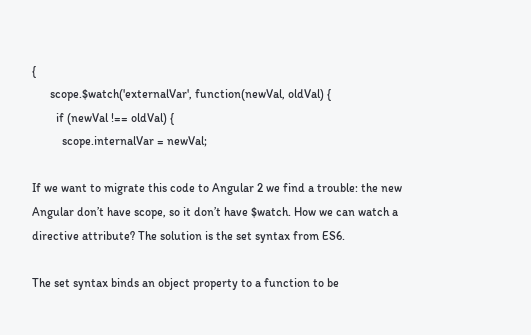{
      scope.$watch('externalVar', function(newVal, oldVal) {
        if (newVal !== oldVal) {
          scope.internalVar = newVal;

If we want to migrate this code to Angular 2 we find a trouble: the new Angular don’t have scope, so it don’t have $watch. How we can watch a directive attribute? The solution is the set syntax from ES6.

The set syntax binds an object property to a function to be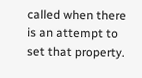called when there is an attempt to set that property.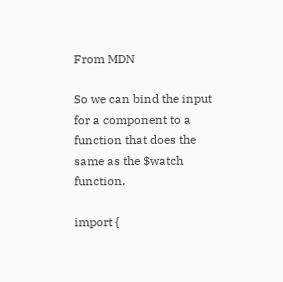From MDN

So we can bind the input for a component to a function that does the same as the $watch function.

import {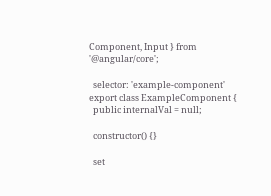Component, Input } from '@angular/core';

  selector: 'example-component'
export class ExampleComponent {
  public internalVal = null;

  constructor() {}

  set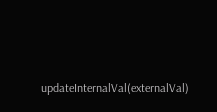updateInternalVal(externalVal)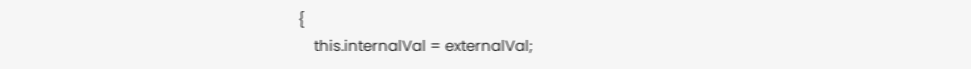{
    this.internalVal = externalVal;